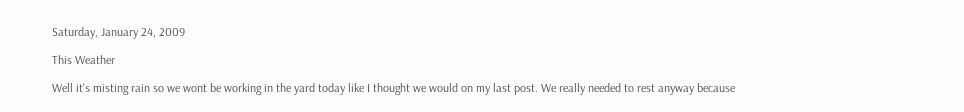Saturday, January 24, 2009

This Weather

Well it's misting rain so we wont be working in the yard today like I thought we would on my last post. We really needed to rest anyway because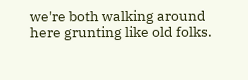we're both walking around here grunting like old folks.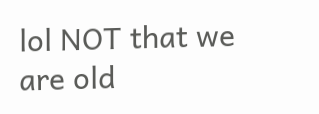lol NOT that we are old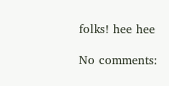folks! hee hee

No comments: